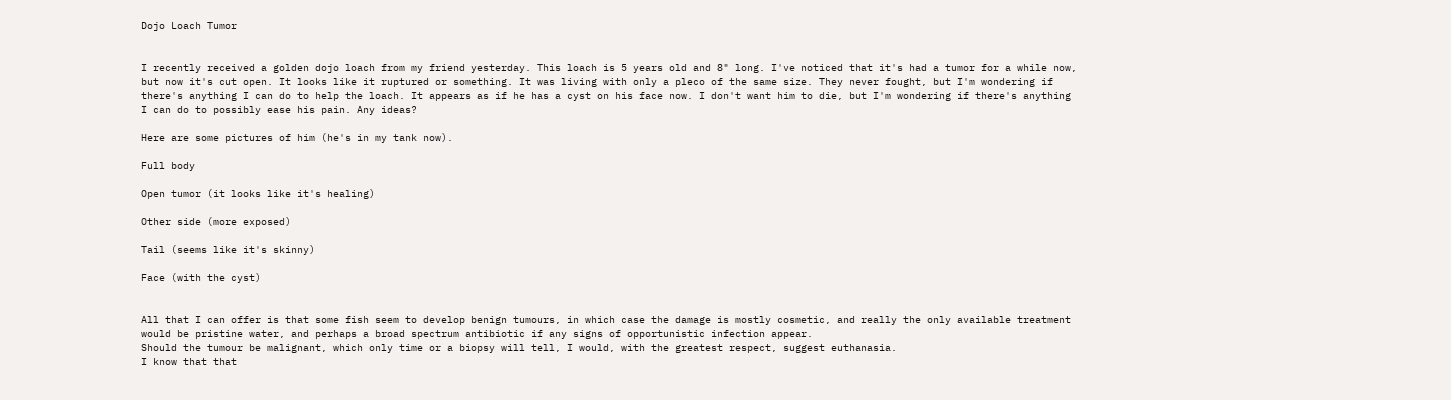Dojo Loach Tumor


I recently received a golden dojo loach from my friend yesterday. This loach is 5 years old and 8" long. I've noticed that it's had a tumor for a while now, but now it's cut open. It looks like it ruptured or something. It was living with only a pleco of the same size. They never fought, but I'm wondering if there's anything I can do to help the loach. It appears as if he has a cyst on his face now. I don't want him to die, but I'm wondering if there's anything I can do to possibly ease his pain. Any ideas?

Here are some pictures of him (he's in my tank now).

Full body

Open tumor (it looks like it's healing)

Other side (more exposed)

Tail (seems like it's skinny)

Face (with the cyst)


All that I can offer is that some fish seem to develop benign tumours, in which case the damage is mostly cosmetic, and really the only available treatment would be pristine water, and perhaps a broad spectrum antibiotic if any signs of opportunistic infection appear.
Should the tumour be malignant, which only time or a biopsy will tell, I would, with the greatest respect, suggest euthanasia.
I know that that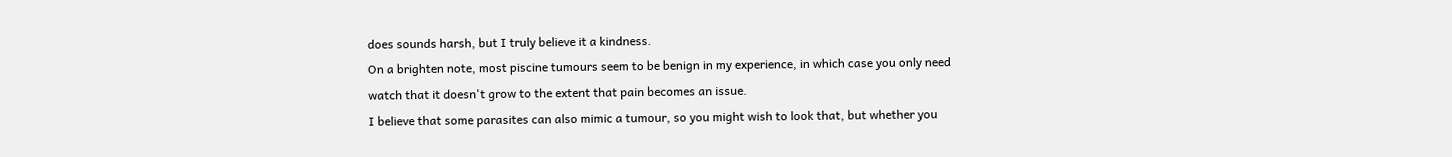does sounds harsh, but I truly believe it a kindness.
On a brighten note, most piscine tumours seem to be benign in my experience, in which case you only need watch that it doesn't grow to the extent that pain becomes an issue.
I believe that some parasites can also mimic a tumour, so you might wish to look that, but whether you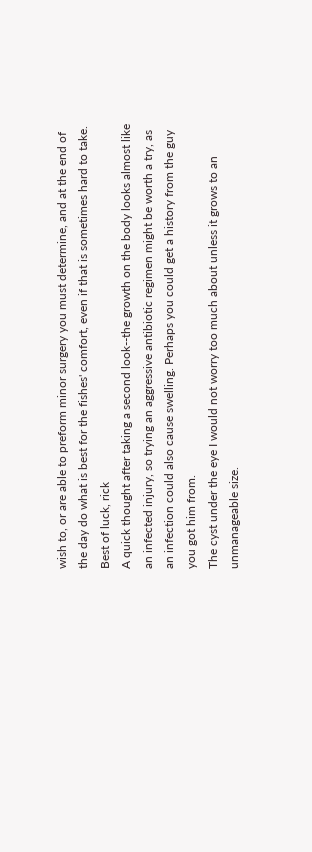wish to, or are able to preform minor surgery you must determine, and at the end of the day do what is best for the fishes' comfort, even if that is sometimes hard to take. Best of luck, rick
A quick thought after taking a second look--the growth on the body looks almost like an infected injury, so trying an aggressive antibiotic regimen might be worth a try, as an infection could also cause swelling. Perhaps you could get a history from the guy you got him from.
The cyst under the eye I would not worry too much about unless it grows to an unmanageable size.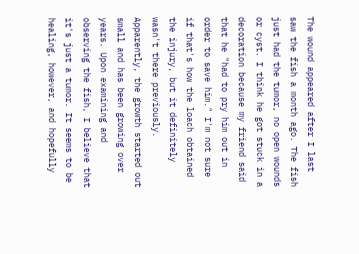The wound appeared after I last saw the fish a month ago. The fish just had the tumor, no open wounds or cyst. I think he got stuck in a decoration because my friend said that he "had to pry him out in order to save him." I'm not sure if that's how the loach obtained the injury, but it definitely wasn't there previously. Apparently, the growth started out small and has been growing over years. Upon examining and observing the fish, I believe that it's just a tumor. It seems to be healing, however, and hopefully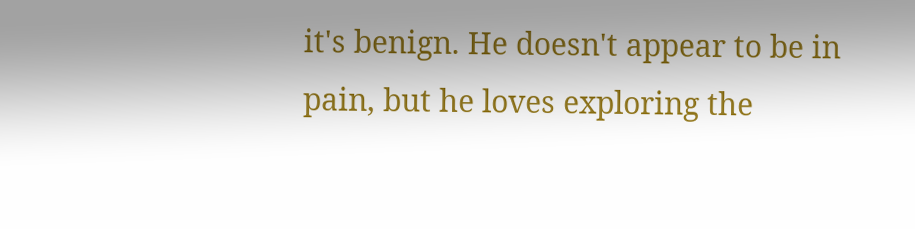it's benign. He doesn't appear to be in pain, but he loves exploring the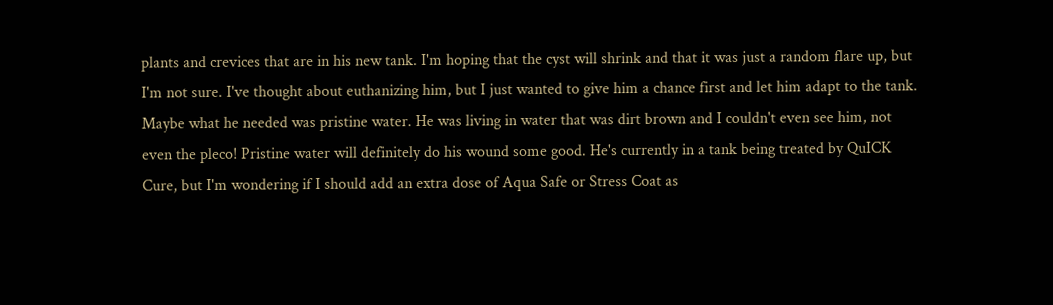plants and crevices that are in his new tank. I'm hoping that the cyst will shrink and that it was just a random flare up, but I'm not sure. I've thought about euthanizing him, but I just wanted to give him a chance first and let him adapt to the tank. Maybe what he needed was pristine water. He was living in water that was dirt brown and I couldn't even see him, not even the pleco! Pristine water will definitely do his wound some good. He's currently in a tank being treated by QuICK Cure, but I'm wondering if I should add an extra dose of Aqua Safe or Stress Coat as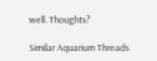well. Thoughts?

Similar Aquarium Threads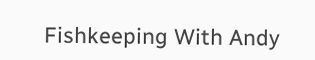Fishkeeping With Andy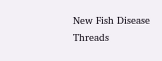New Fish Disease Threads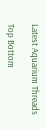Latest Aquarium Threads

Top Bottom